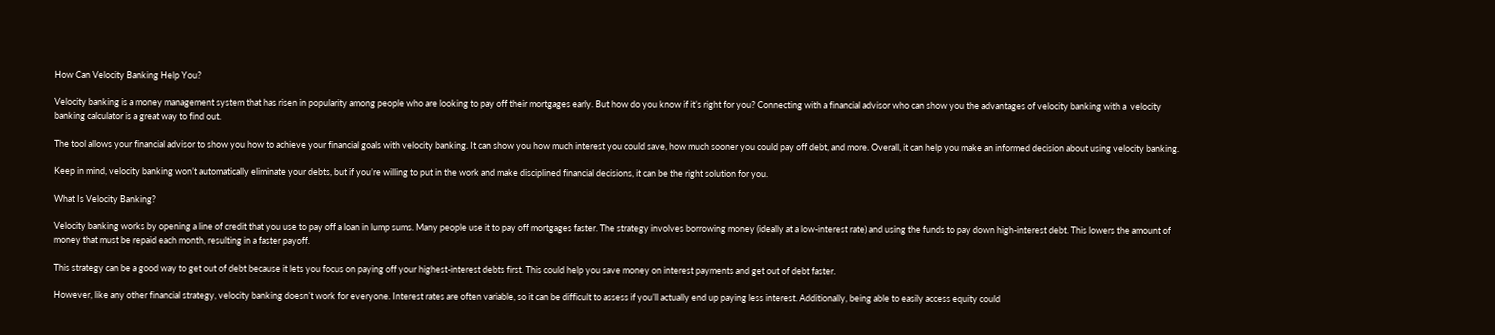How Can Velocity Banking Help You?

Velocity banking is a money management system that has risen in popularity among people who are looking to pay off their mortgages early. But how do you know if it’s right for you? Connecting with a financial advisor who can show you the advantages of velocity banking with a  velocity banking calculator is a great way to find out.

The tool allows your financial advisor to show you how to achieve your financial goals with velocity banking. It can show you how much interest you could save, how much sooner you could pay off debt, and more. Overall, it can help you make an informed decision about using velocity banking.

Keep in mind, velocity banking won’t automatically eliminate your debts, but if you’re willing to put in the work and make disciplined financial decisions, it can be the right solution for you.

What Is Velocity Banking?

Velocity banking works by opening a line of credit that you use to pay off a loan in lump sums. Many people use it to pay off mortgages faster. The strategy involves borrowing money (ideally at a low-interest rate) and using the funds to pay down high-interest debt. This lowers the amount of money that must be repaid each month, resulting in a faster payoff.

This strategy can be a good way to get out of debt because it lets you focus on paying off your highest-interest debts first. This could help you save money on interest payments and get out of debt faster.

However, like any other financial strategy, velocity banking doesn’t work for everyone. Interest rates are often variable, so it can be difficult to assess if you’ll actually end up paying less interest. Additionally, being able to easily access equity could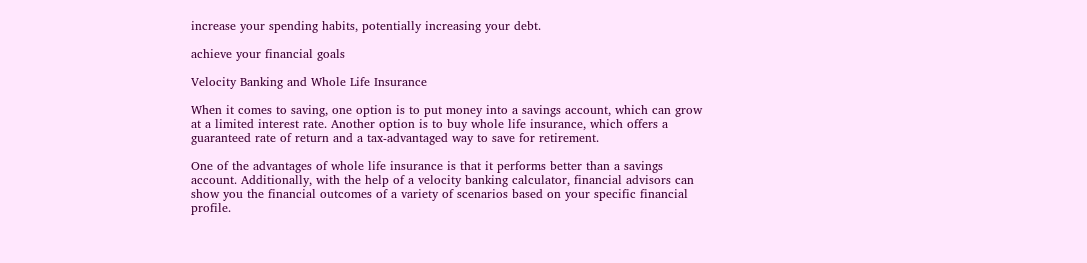increase your spending habits, potentially increasing your debt.

achieve your financial goals

Velocity Banking and Whole Life Insurance

When it comes to saving, one option is to put money into a savings account, which can grow at a limited interest rate. Another option is to buy whole life insurance, which offers a guaranteed rate of return and a tax-advantaged way to save for retirement.

One of the advantages of whole life insurance is that it performs better than a savings account. Additionally, with the help of a velocity banking calculator, financial advisors can show you the financial outcomes of a variety of scenarios based on your specific financial profile.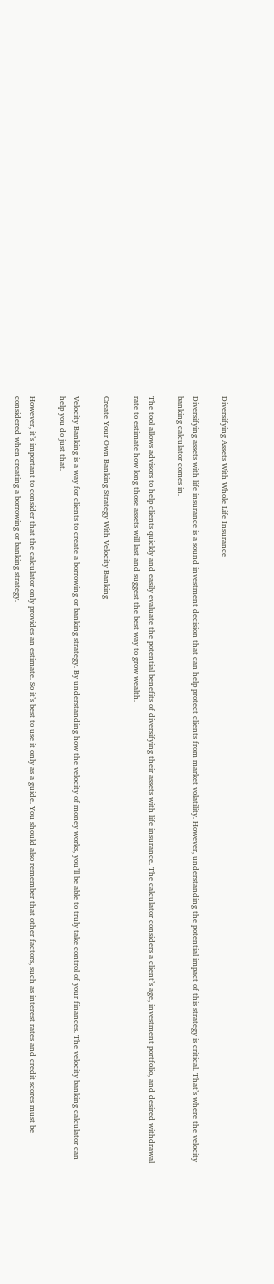Diversifying Assets With Whole Life Insurance

Diversifying assets with life insurance is a sound investment decision that can help protect clients from market volatility. However, understanding the potential impact of this strategy is critical. That’s where the velocity banking calculator comes in.

The tool allows advisors to help clients quickly and easily evaluate the potential benefits of diversifying their assets with life insurance. The calculator considers a client’s age, investment portfolio, and desired withdrawal rate to estimate how long those assets will last and suggest the best way to grow wealth.

Create Your Own Banking Strategy With Velocity Banking

Velocity Banking is a way for clients to create a borrowing or banking strategy. By understanding how the velocity of money works, you’ll be able to truly take control of your finances. The velocity banking calculator can help you do just that.

However, it’s important to consider that the calculator only provides an estimate. So it’s best to use it only as a guide. You should also remember that other factors, such as interest rates and credit scores must be considered when creating a borrowing or banking strategy.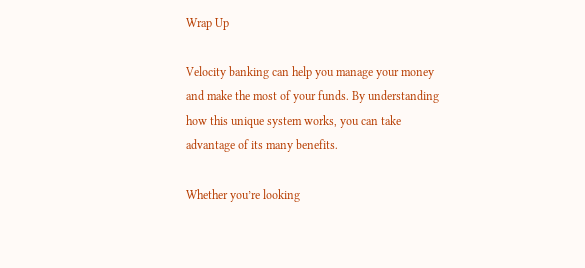Wrap Up

Velocity banking can help you manage your money and make the most of your funds. By understanding how this unique system works, you can take advantage of its many benefits.

Whether you’re looking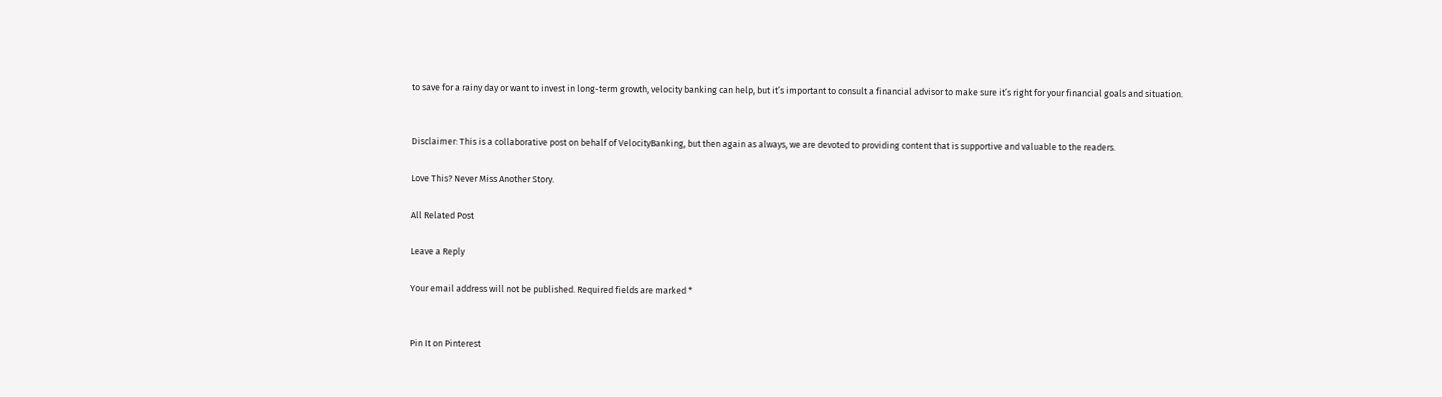to save for a rainy day or want to invest in long-term growth, velocity banking can help, but it’s important to consult a financial advisor to make sure it’s right for your financial goals and situation.


Disclaimer: This is a collaborative post on behalf of VelocityBanking, but then again as always, we are devoted to providing content that is supportive and valuable to the readers.

Love This? Never Miss Another Story.

All Related Post

Leave a Reply

Your email address will not be published. Required fields are marked *


Pin It on Pinterest